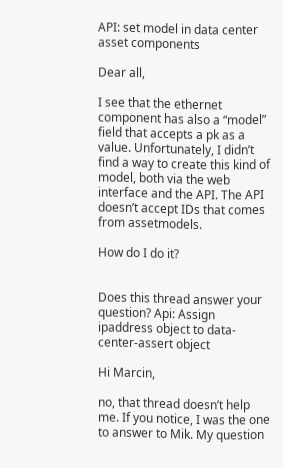API: set model in data center asset components

Dear all,

I see that the ethernet component has also a “model” field that accepts a pk as a value. Unfortunately, I didn’t find a way to create this kind of model, both via the web interface and the API. The API doesn’t accept IDs that comes from assetmodels.

How do I do it?


Does this thread answer your question? Api: Assign ipaddress object to data-center-assert object

Hi Marcin,

no, that thread doesn’t help me. If you notice, I was the one to answer to Mik. My question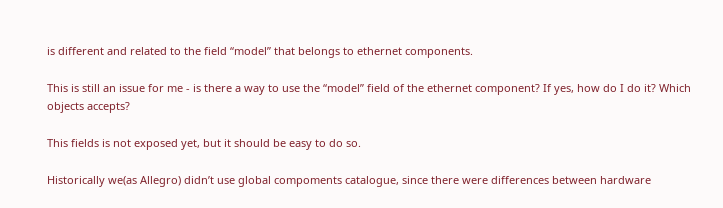is different and related to the field “model” that belongs to ethernet components.

This is still an issue for me - is there a way to use the “model” field of the ethernet component? If yes, how do I do it? Which objects accepts?

This fields is not exposed yet, but it should be easy to do so.

Historically we(as Allegro) didn’t use global compoments catalogue, since there were differences between hardware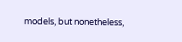models, but nonetheless,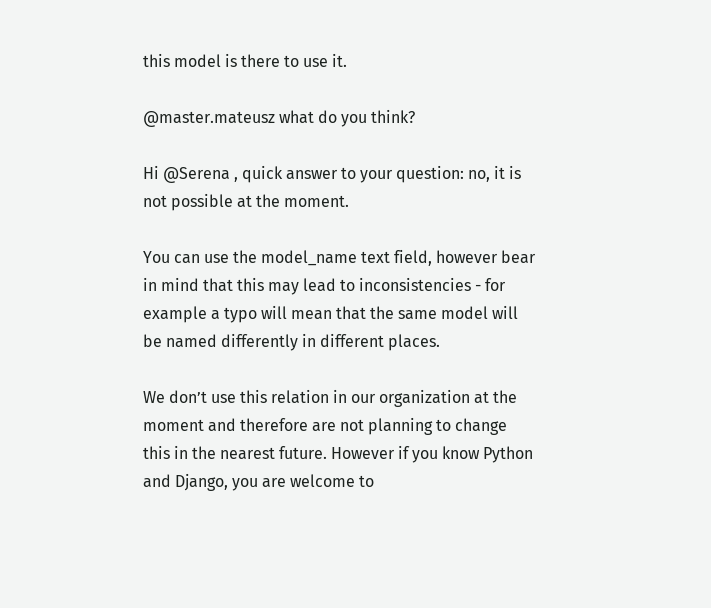this model is there to use it.

@master.mateusz what do you think?

Hi @Serena , quick answer to your question: no, it is not possible at the moment.

You can use the model_name text field, however bear in mind that this may lead to inconsistencies - for example a typo will mean that the same model will be named differently in different places.

We don’t use this relation in our organization at the moment and therefore are not planning to change this in the nearest future. However if you know Python and Django, you are welcome to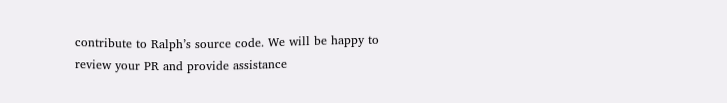contribute to Ralph’s source code. We will be happy to review your PR and provide assistance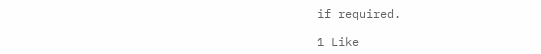if required.

1 Like